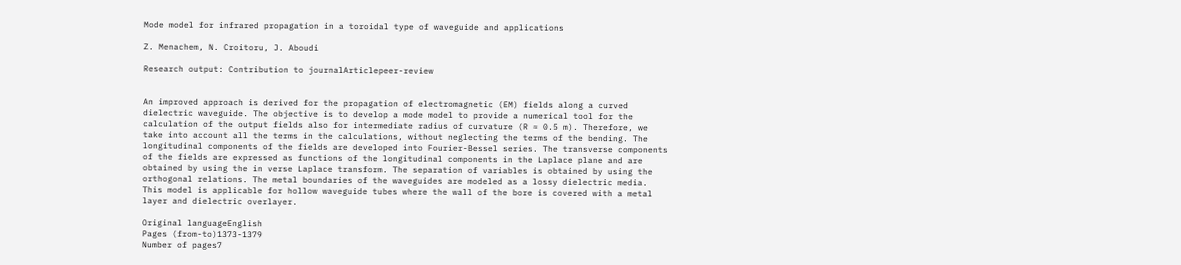Mode model for infrared propagation in a toroidal type of waveguide and applications

Z. Menachem, N. Croitoru, J. Aboudi

Research output: Contribution to journalArticlepeer-review


An improved approach is derived for the propagation of electromagnetic (EM) fields along a curved dielectric waveguide. The objective is to develop a mode model to provide a numerical tool for the calculation of the output fields also for intermediate radius of curvature (R ≈ 0.5 m). Therefore, we take into account all the terms in the calculations, without neglecting the terms of the bending. The longitudinal components of the fields are developed into Fourier-Bessel series. The transverse components of the fields are expressed as functions of the longitudinal components in the Laplace plane and are obtained by using the in verse Laplace transform. The separation of variables is obtained by using the orthogonal relations. The metal boundaries of the waveguides are modeled as a lossy dielectric media. This model is applicable for hollow waveguide tubes where the wall of the bore is covered with a metal layer and dielectric overlayer.

Original languageEnglish
Pages (from-to)1373-1379
Number of pages7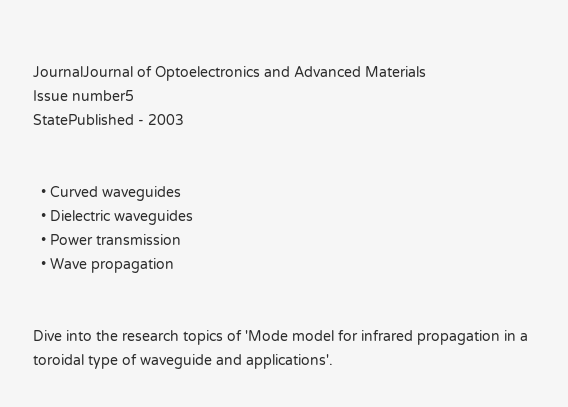JournalJournal of Optoelectronics and Advanced Materials
Issue number5
StatePublished - 2003


  • Curved waveguides
  • Dielectric waveguides
  • Power transmission
  • Wave propagation


Dive into the research topics of 'Mode model for infrared propagation in a toroidal type of waveguide and applications'.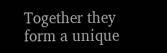Together they form a unique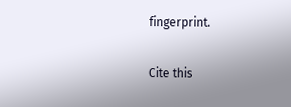fingerprint.

Cite this